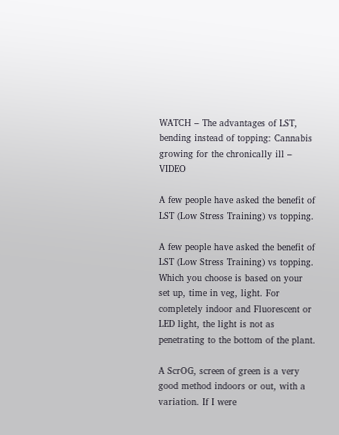WATCH – The advantages of LST, bending instead of topping: Cannabis growing for the chronically ill –  VIDEO

A few people have asked the benefit of LST (Low Stress Training) vs topping.

A few people have asked the benefit of LST (Low Stress Training) vs topping. Which you choose is based on your set up, time in veg, light. For completely indoor and Fluorescent or LED light, the light is not as penetrating to the bottom of the plant.

A ScrOG, screen of green is a very good method indoors or out, with a variation. If I were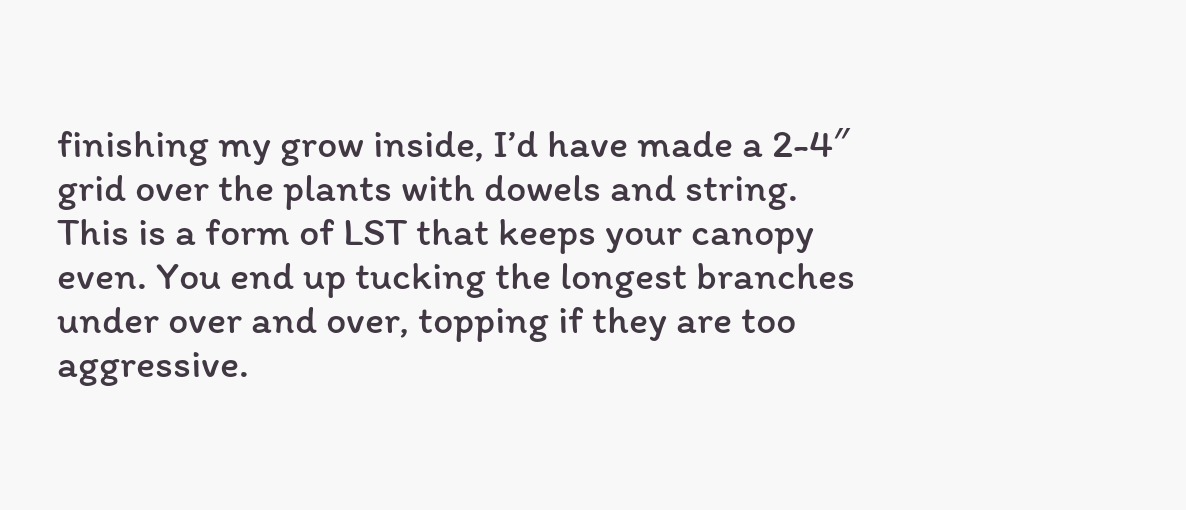finishing my grow inside, I’d have made a 2-4″ grid over the plants with dowels and string. This is a form of LST that keeps your canopy even. You end up tucking the longest branches under over and over, topping if they are too aggressive.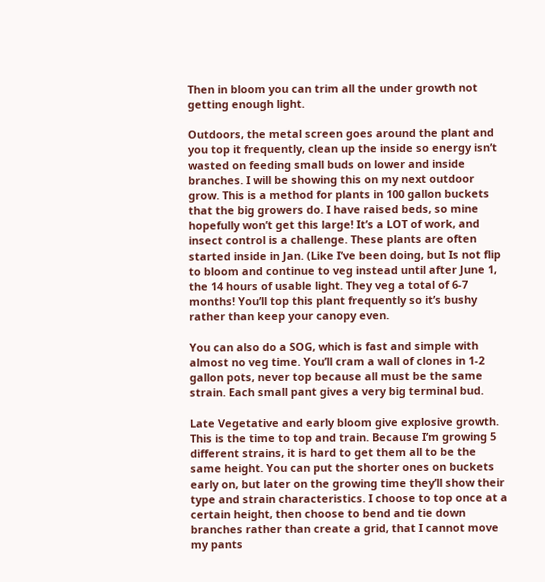Then in bloom you can trim all the under growth not getting enough light.

Outdoors, the metal screen goes around the plant and you top it frequently, clean up the inside so energy isn’t wasted on feeding small buds on lower and inside branches. I will be showing this on my next outdoor grow. This is a method for plants in 100 gallon buckets that the big growers do. I have raised beds, so mine hopefully won’t get this large! It’s a LOT of work, and insect control is a challenge. These plants are often started inside in Jan. (Like I’ve been doing, but Is not flip to bloom and continue to veg instead until after June 1, the 14 hours of usable light. They veg a total of 6-7 months! You’ll top this plant frequently so it’s bushy rather than keep your canopy even.

You can also do a SOG, which is fast and simple with almost no veg time. You’ll cram a wall of clones in 1-2 gallon pots, never top because all must be the same strain. Each small pant gives a very big terminal bud.

Late Vegetative and early bloom give explosive growth. This is the time to top and train. Because I’m growing 5 different strains, it is hard to get them all to be the same height. You can put the shorter ones on buckets early on, but later on the growing time they’ll show their type and strain characteristics. I choose to top once at a certain height, then choose to bend and tie down branches rather than create a grid, that I cannot move my pants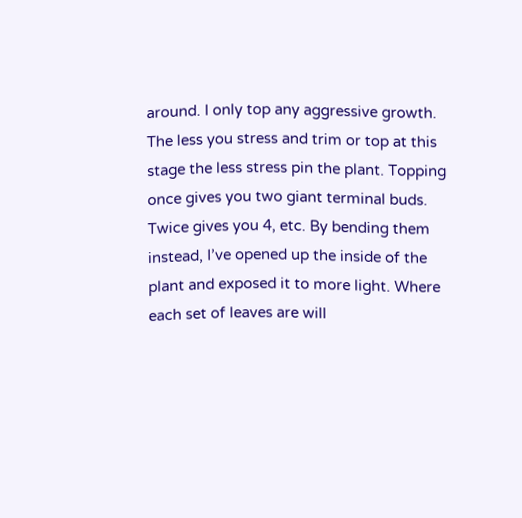around. I only top any aggressive growth. The less you stress and trim or top at this stage the less stress pin the plant. Topping once gives you two giant terminal buds. Twice gives you 4, etc. By bending them instead, I’ve opened up the inside of the plant and exposed it to more light. Where each set of leaves are will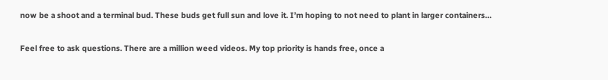now be a shoot and a terminal bud. These buds get full sun and love it. I’m hoping to not need to plant in larger containers…

Feel free to ask questions. There are a million weed videos. My top priority is hands free, once a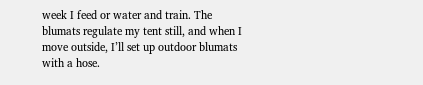week I feed or water and train. The blumats regulate my tent still, and when I move outside, I’ll set up outdoor blumats with a hose.